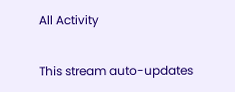All Activity

This stream auto-updates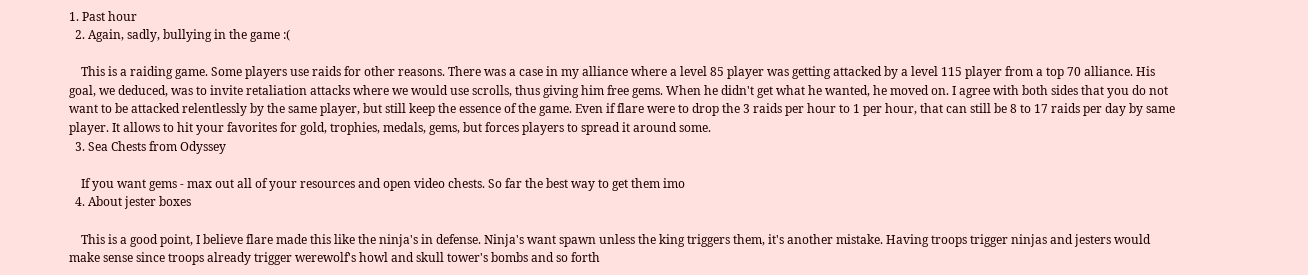1. Past hour
  2. Again, sadly, bullying in the game :(

    This is a raiding game. Some players use raids for other reasons. There was a case in my alliance where a level 85 player was getting attacked by a level 115 player from a top 70 alliance. His goal, we deduced, was to invite retaliation attacks where we would use scrolls, thus giving him free gems. When he didn't get what he wanted, he moved on. I agree with both sides that you do not want to be attacked relentlessly by the same player, but still keep the essence of the game. Even if flare were to drop the 3 raids per hour to 1 per hour, that can still be 8 to 17 raids per day by same player. It allows to hit your favorites for gold, trophies, medals, gems, but forces players to spread it around some.
  3. Sea Chests from Odyssey

    If you want gems - max out all of your resources and open video chests. So far the best way to get them imo
  4. About jester boxes

    This is a good point, I believe flare made this like the ninja's in defense. Ninja's want spawn unless the king triggers them, it's another mistake. Having troops trigger ninjas and jesters would make sense since troops already trigger werewolf's howl and skull tower's bombs and so forth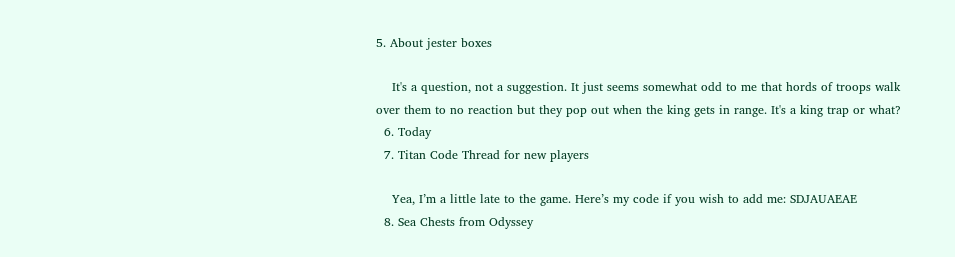5. About jester boxes

    It's a question, not a suggestion. It just seems somewhat odd to me that hords of troops walk over them to no reaction but they pop out when the king gets in range. It's a king trap or what?
  6. Today
  7. Titan Code Thread for new players

    Yea, I’m a little late to the game. Here’s my code if you wish to add me: SDJAUAEAE
  8. Sea Chests from Odyssey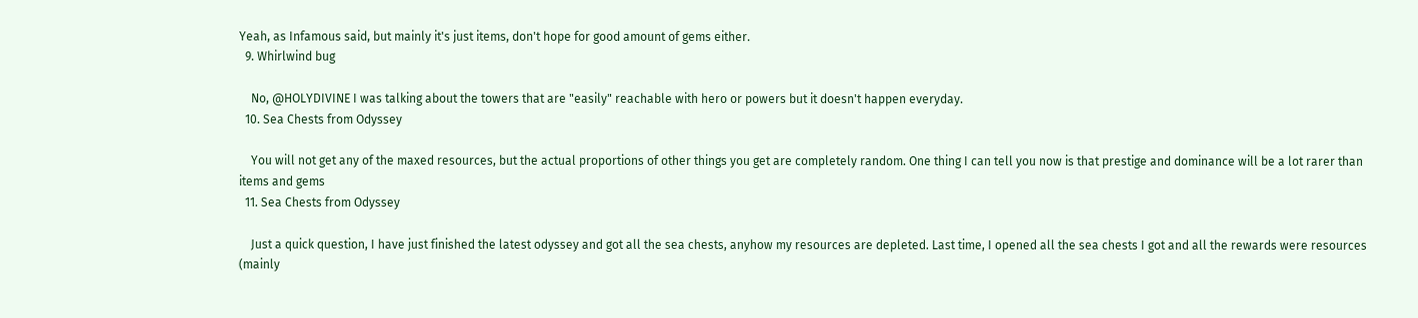Yeah, as Infamous said, but mainly it's just items, don't hope for good amount of gems either.
  9. Whirlwind bug

    No, @HOLYDIVINE I was talking about the towers that are "easily" reachable with hero or powers but it doesn't happen everyday.
  10. Sea Chests from Odyssey

    You will not get any of the maxed resources, but the actual proportions of other things you get are completely random. One thing I can tell you now is that prestige and dominance will be a lot rarer than items and gems
  11. Sea Chests from Odyssey

    Just a quick question, I have just finished the latest odyssey and got all the sea chests, anyhow my resources are depleted. Last time, I opened all the sea chests I got and all the rewards were resources (mainly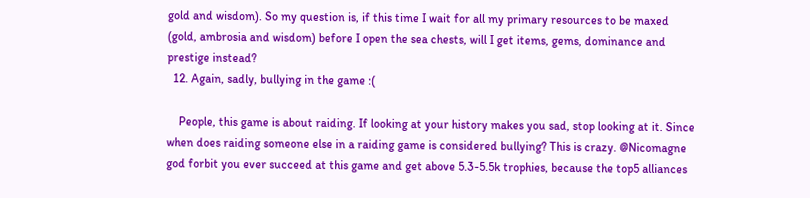gold and wisdom). So my question is, if this time I wait for all my primary resources to be maxed (gold, ambrosia and wisdom) before I open the sea chests, will I get items, gems, dominance and prestige instead?
  12. Again, sadly, bullying in the game :(

    People, this game is about raiding. If looking at your history makes you sad, stop looking at it. Since when does raiding someone else in a raiding game is considered bullying? This is crazy. @Nicomagne god forbit you ever succeed at this game and get above 5.3-5.5k trophies, because the top5 alliances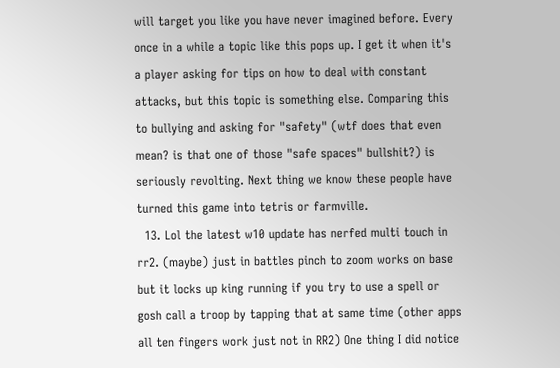will target you like you have never imagined before. Every once in a while a topic like this pops up. I get it when it's a player asking for tips on how to deal with constant attacks, but this topic is something else. Comparing this to bullying and asking for "safety" (wtf does that even mean? is that one of those "safe spaces" bullshit?) is seriously revolting. Next thing we know these people have turned this game into tetris or farmville.
  13. Lol the latest w10 update has nerfed multi touch in rr2. (maybe) just in battles pinch to zoom works on base but it locks up king running if you try to use a spell or gosh call a troop by tapping that at same time (other apps all ten fingers work just not in RR2) One thing I did notice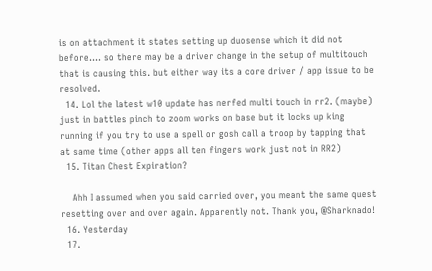is on attachment it states setting up duosense which it did not before.... so there may be a driver change in the setup of multitouch that is causing this. but either way its a core driver / app issue to be resolved.
  14. Lol the latest w10 update has nerfed multi touch in rr2. (maybe) just in battles pinch to zoom works on base but it locks up king running if you try to use a spell or gosh call a troop by tapping that at same time (other apps all ten fingers work just not in RR2)
  15. Titan Chest Expiration?

    Ahh I assumed when you said carried over, you meant the same quest resetting over and over again. Apparently not. Thank you, @Sharknado!
  16. Yesterday
  17.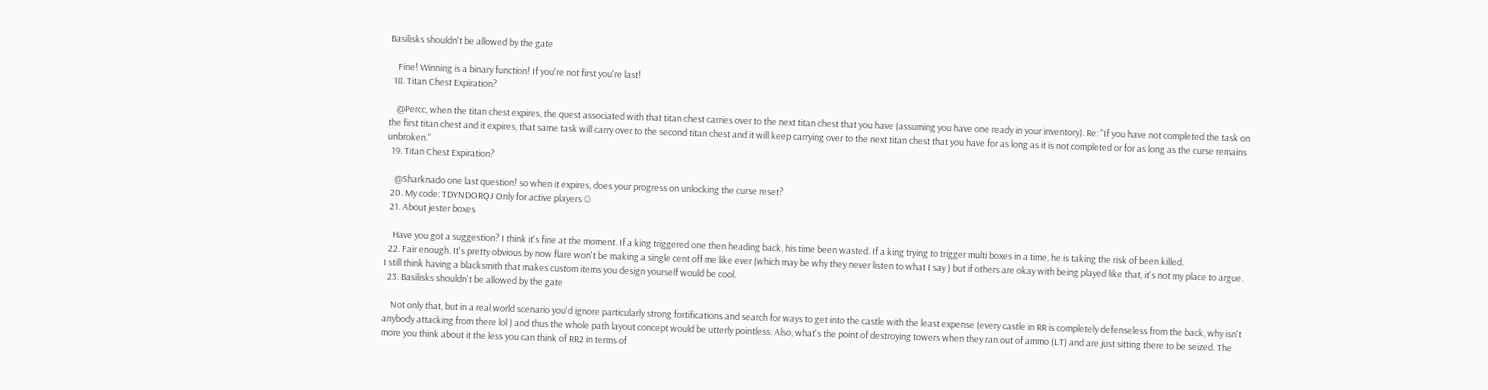Basilisks shouldn't be allowed by the gate

    Fine! Winning is a binary function! If you're not first you're last!
  18. Titan Chest Expiration?

    @Percc, when the titan chest expires, the quest associated with that titan chest carries over to the next titan chest that you have (assuming you have one ready in your inventory). Re: "If you have not completed the task on the first titan chest and it expires, that same task will carry over to the second titan chest and it will keep carrying over to the next titan chest that you have for as long as it is not completed or for as long as the curse remains unbroken."
  19. Titan Chest Expiration?

    @Sharknado one last question! so when it expires, does your progress on unlocking the curse reset?
  20. My code: TDYNDORQJ Only for active players ☺
  21. About jester boxes

    Have you got a suggestion? I think it's fine at the moment. If a king triggered one then heading back, his time been wasted. If a king trying to trigger multi boxes in a time, he is taking the risk of been killed.
  22. Fair enough. It's pretty obvious by now flare won't be making a single cent off me like ever (which may be why they never listen to what I say ) but if others are okay with being played like that, it's not my place to argue. I still think having a blacksmith that makes custom items you design yourself would be cool.
  23. Basilisks shouldn't be allowed by the gate

    Not only that, but in a real world scenario you'd ignore particularly strong fortifications and search for ways to get into the castle with the least expense (every castle in RR is completely defenseless from the back, why isn't anybody attacking from there lol ) and thus the whole path layout concept would be utterly pointless. Also, what's the point of destroying towers when they ran out of ammo (LT) and are just sitting there to be seized. The more you think about it the less you can think of RR2 in terms of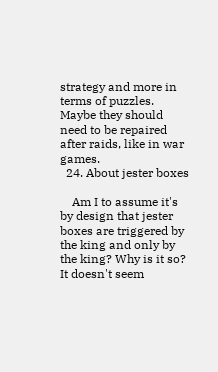strategy and more in terms of puzzles. Maybe they should need to be repaired after raids, like in war games.
  24. About jester boxes

    Am I to assume it's by design that jester boxes are triggered by the king and only by the king? Why is it so? It doesn't seem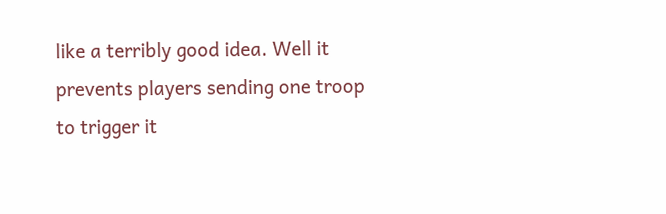like a terribly good idea. Well it prevents players sending one troop to trigger it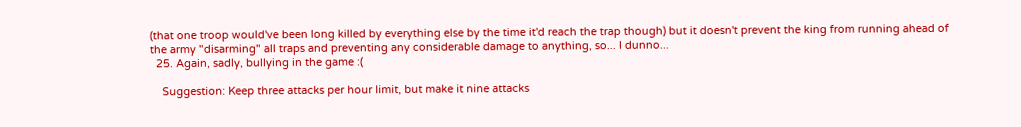(that one troop would've been long killed by everything else by the time it'd reach the trap though) but it doesn't prevent the king from running ahead of the army "disarming" all traps and preventing any considerable damage to anything, so... I dunno...
  25. Again, sadly, bullying in the game :(

    Suggestion: Keep three attacks per hour limit, but make it nine attacks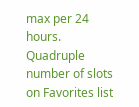max per 24 hours. Quadruple number of slots on Favorites list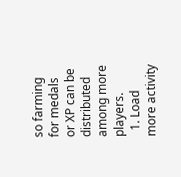so farming for medals or XP can be distributed among more players.
  1. Load more activity